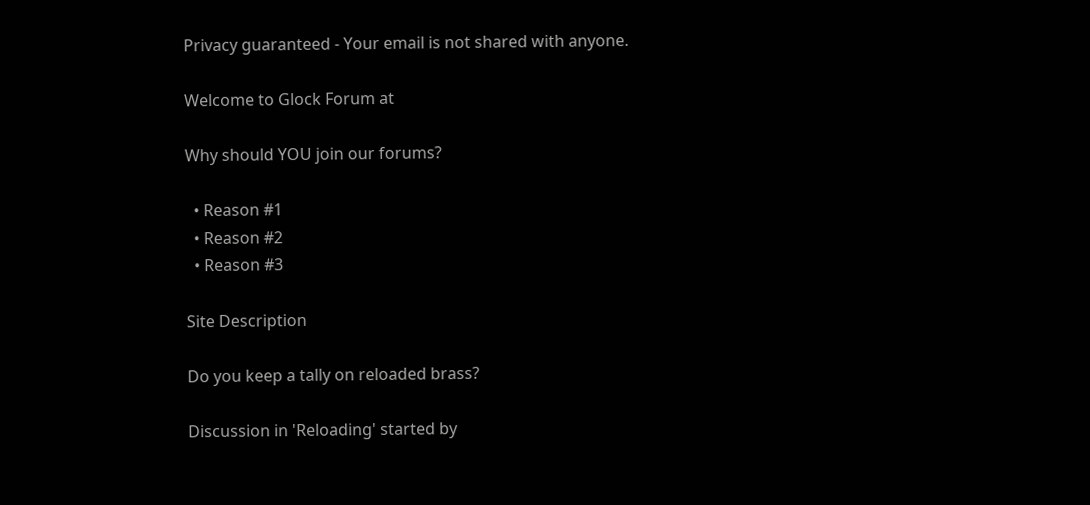Privacy guaranteed - Your email is not shared with anyone.

Welcome to Glock Forum at

Why should YOU join our forums?

  • Reason #1
  • Reason #2
  • Reason #3

Site Description

Do you keep a tally on reloaded brass?

Discussion in 'Reloading' started by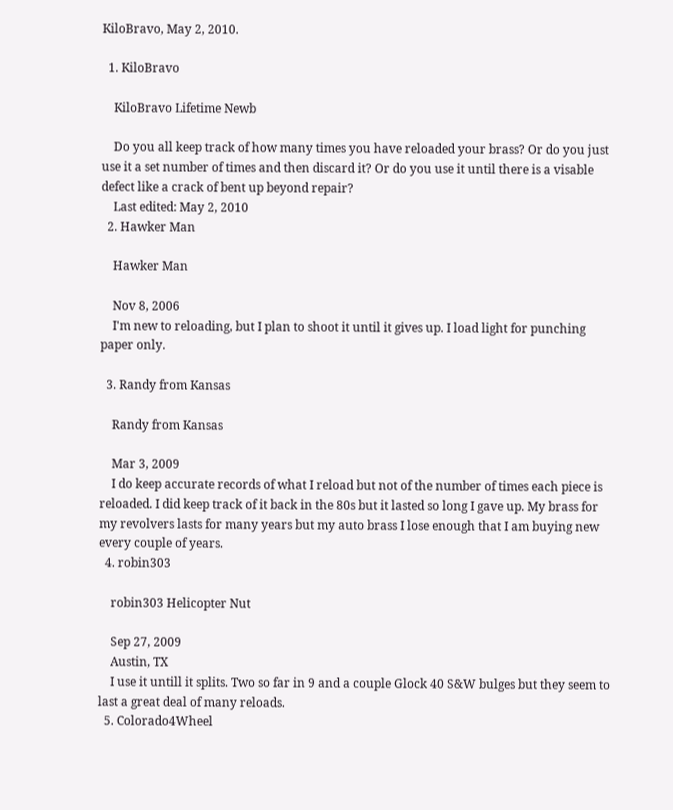KiloBravo, May 2, 2010.

  1. KiloBravo

    KiloBravo Lifetime Newb

    Do you all keep track of how many times you have reloaded your brass? Or do you just use it a set number of times and then discard it? Or do you use it until there is a visable defect like a crack of bent up beyond repair?
    Last edited: May 2, 2010
  2. Hawker Man

    Hawker Man

    Nov 8, 2006
    I'm new to reloading, but I plan to shoot it until it gives up. I load light for punching paper only.

  3. Randy from Kansas

    Randy from Kansas

    Mar 3, 2009
    I do keep accurate records of what I reload but not of the number of times each piece is reloaded. I did keep track of it back in the 80s but it lasted so long I gave up. My brass for my revolvers lasts for many years but my auto brass I lose enough that I am buying new every couple of years.
  4. robin303

    robin303 Helicopter Nut

    Sep 27, 2009
    Austin, TX
    I use it untill it splits. Two so far in 9 and a couple Glock 40 S&W bulges but they seem to last a great deal of many reloads.
  5. Colorado4Wheel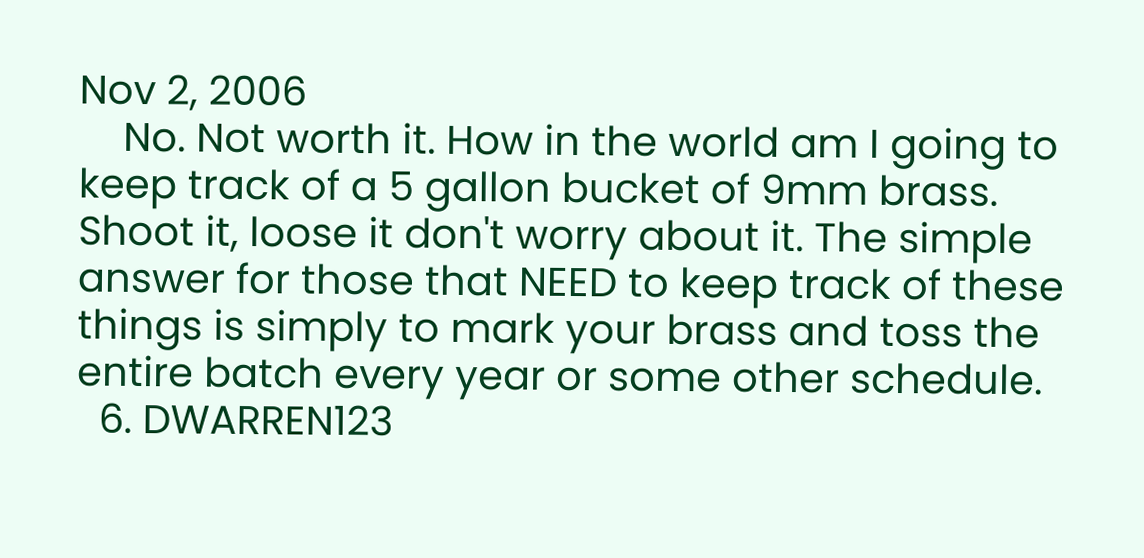Nov 2, 2006
    No. Not worth it. How in the world am I going to keep track of a 5 gallon bucket of 9mm brass. Shoot it, loose it don't worry about it. The simple answer for those that NEED to keep track of these things is simply to mark your brass and toss the entire batch every year or some other schedule.
  6. DWARREN123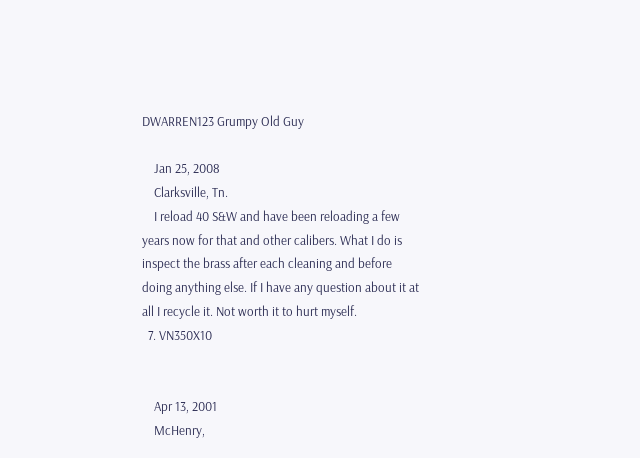DWARREN123 Grumpy Old Guy

    Jan 25, 2008
    Clarksville, Tn.
    I reload 40 S&W and have been reloading a few years now for that and other calibers. What I do is inspect the brass after each cleaning and before doing anything else. If I have any question about it at all I recycle it. Not worth it to hurt myself.
  7. VN350X10


    Apr 13, 2001
    McHenry,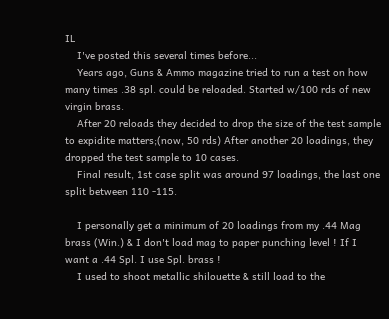IL
    I've posted this several times before...
    Years ago, Guns & Ammo magazine tried to run a test on how many times .38 spl. could be reloaded. Started w/100 rds of new virgin brass.
    After 20 reloads they decided to drop the size of the test sample to expidite matters;(now, 50 rds) After another 20 loadings, they dropped the test sample to 10 cases.
    Final result, 1st case split was around 97 loadings, the last one split between 110 -115.

    I personally get a minimum of 20 loadings from my .44 Mag brass (Win.) & I don't load mag to paper punching level ! If I want a .44 Spl. I use Spl. brass !
    I used to shoot metallic shilouette & still load to the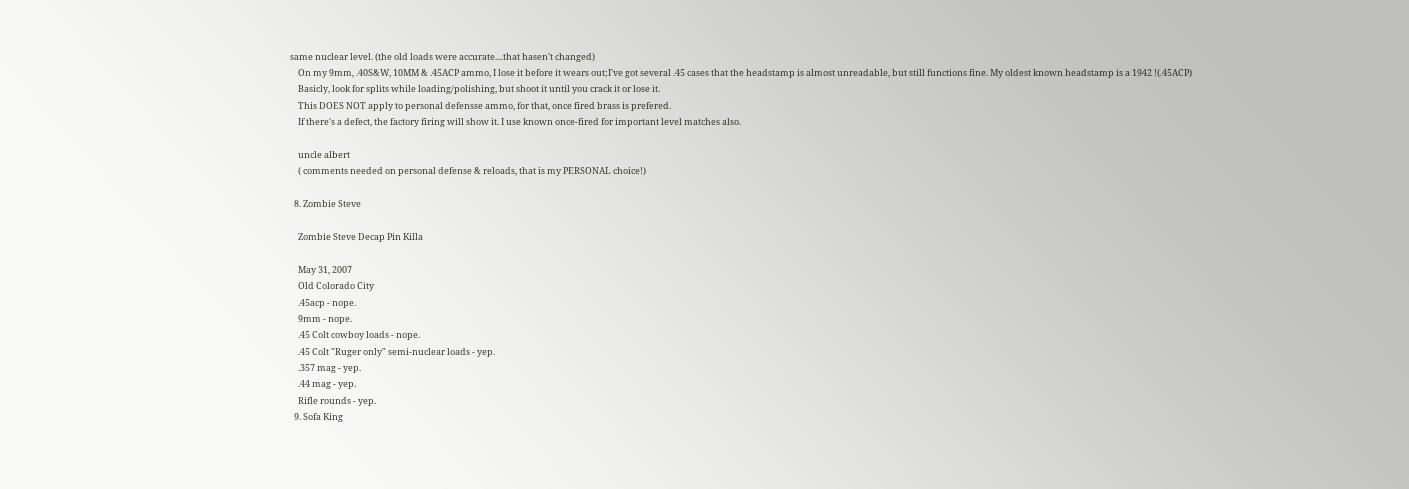same nuclear level. (the old loads were accurate....that hasen't changed)
    On my 9mm, .40S&W, 10MM & .45ACP ammo, I lose it before it wears out;I've got several .45 cases that the headstamp is almost unreadable, but still functions fine. My oldest known headstamp is a 1942 !(.45ACP)
    Basicly, look for splits while loading/polishing, but shoot it until you crack it or lose it.
    This DOES NOT apply to personal defensse ammo, for that, once fired brass is prefered.
    If there's a defect, the factory firing will show it. I use known once-fired for important level matches also.

    uncle albert
    ( comments needed on personal defense & reloads, that is my PERSONAL choice!)

  8. Zombie Steve

    Zombie Steve Decap Pin Killa

    May 31, 2007
    Old Colorado City
    .45acp - nope.
    9mm - nope.
    .45 Colt cowboy loads - nope.
    .45 Colt "Ruger only" semi-nuclear loads - yep.
    .357 mag - yep.
    .44 mag - yep.
    Rifle rounds - yep.
  9. Sofa King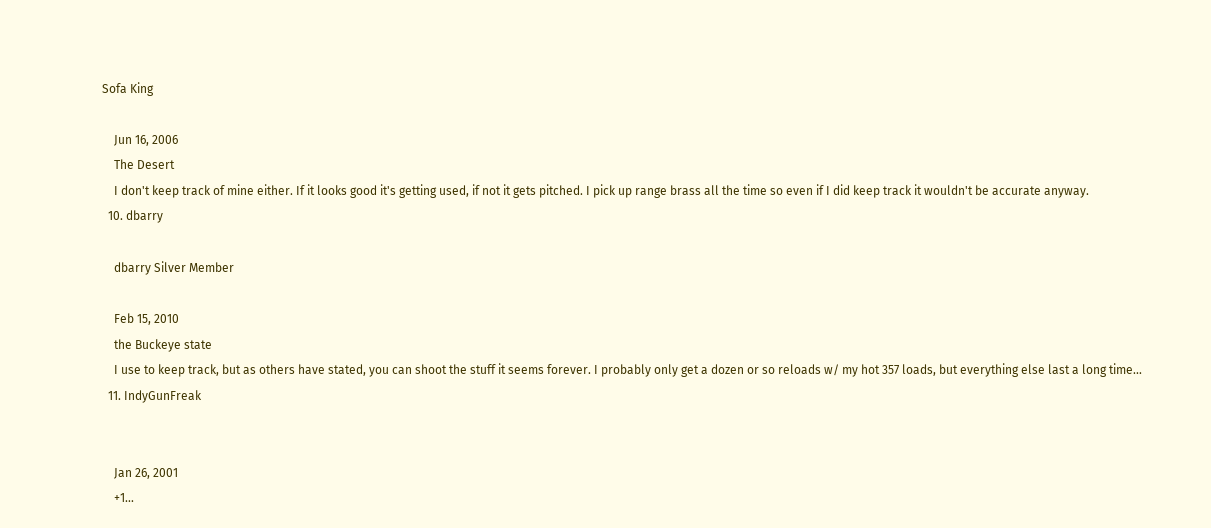Sofa King

    Jun 16, 2006
    The Desert
    I don't keep track of mine either. If it looks good it's getting used, if not it gets pitched. I pick up range brass all the time so even if I did keep track it wouldn't be accurate anyway.
  10. dbarry

    dbarry Silver Member

    Feb 15, 2010
    the Buckeye state
    I use to keep track, but as others have stated, you can shoot the stuff it seems forever. I probably only get a dozen or so reloads w/ my hot 357 loads, but everything else last a long time...
  11. IndyGunFreak


    Jan 26, 2001
    +1...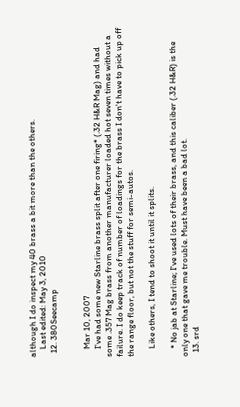although I do inspect my 40 brass a bit more than the others.
    Last edited: May 3, 2010
  12. 380Seecamp


    Mar 10, 2007
    I've had some new Starline brass split after one firing* (.32 H&R Mag) and had some .357 Mag brass from another manufacturer loaded hot seven times without a failure. I do keep track of number of loadings for the brass I don't have to pick up off the range floor, but not the stuff for semi-autos.

    Like others, I tend to shoot it until it splits.

    * No jab at Starline; I've used lots of their brass, and this caliber (.32 H&R) is the only one that gave me trouble. Must have been a bad lot.
  13. srd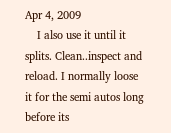Apr 4, 2009
    I also use it until it splits. Clean..inspect and reload. I normally loose it for the semi autos long before its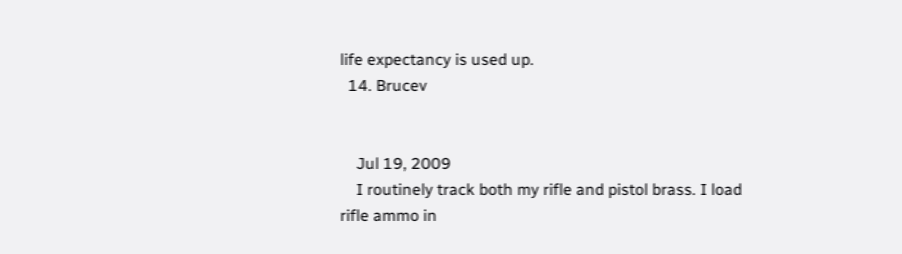life expectancy is used up.
  14. Brucev


    Jul 19, 2009
    I routinely track both my rifle and pistol brass. I load rifle ammo in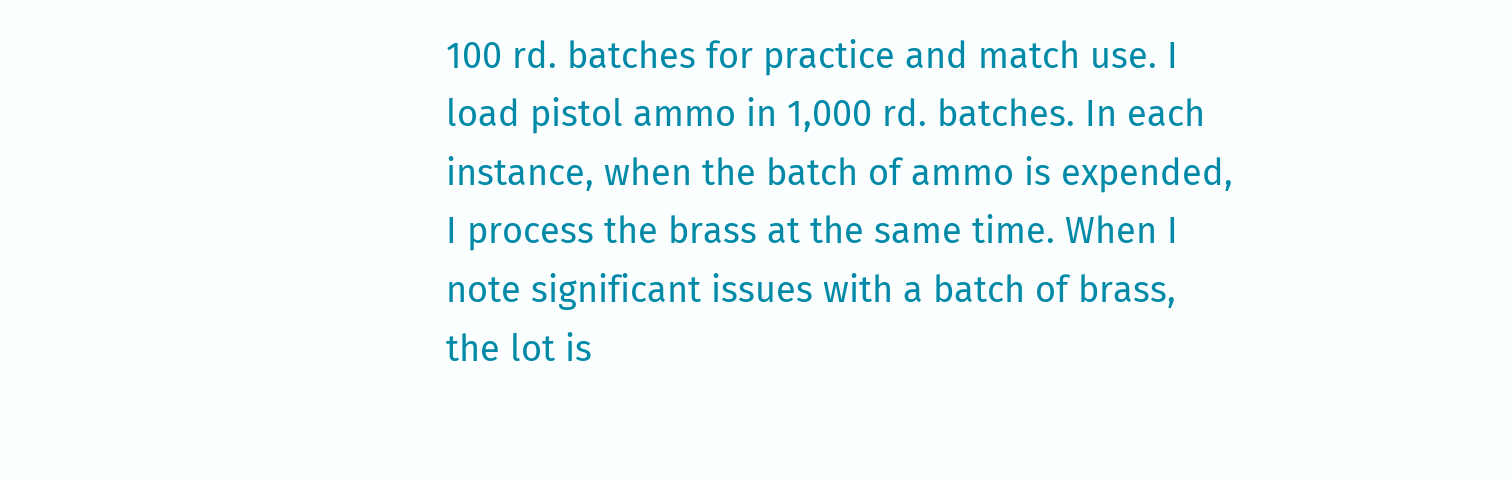100 rd. batches for practice and match use. I load pistol ammo in 1,000 rd. batches. In each instance, when the batch of ammo is expended, I process the brass at the same time. When I note significant issues with a batch of brass, the lot is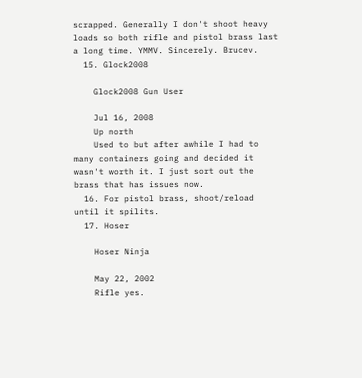scrapped. Generally I don't shoot heavy loads so both rifle and pistol brass last a long time. YMMV. Sincerely. Brucev.
  15. Glock2008

    Glock2008 Gun User

    Jul 16, 2008
    Up north
    Used to but after awhile I had to many containers going and decided it wasn't worth it. I just sort out the brass that has issues now.
  16. For pistol brass, shoot/reload until it spilits.
  17. Hoser

    Hoser Ninja

    May 22, 2002
    Rifle yes.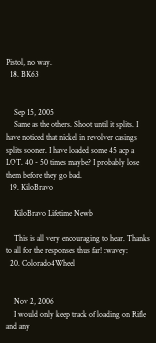Pistol, no way.
  18. BK63


    Sep 15, 2005
    Same as the others. Shoot until it splits. I have noticed that nickel in revolver casings splits sooner. I have loaded some 45 acp a LOT. 40 - 50 times maybe? I probably lose them before they go bad.
  19. KiloBravo

    KiloBravo Lifetime Newb

    This is all very encouraging to hear. Thanks to all for the responses thus far! :wavey:
  20. Colorado4Wheel


    Nov 2, 2006
    I would only keep track of loading on Rifle and any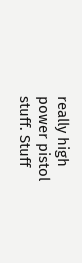really high power pistol stuff. Stuff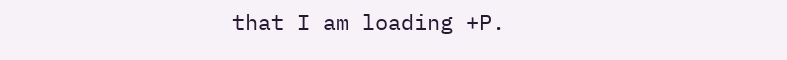that I am loading +P.